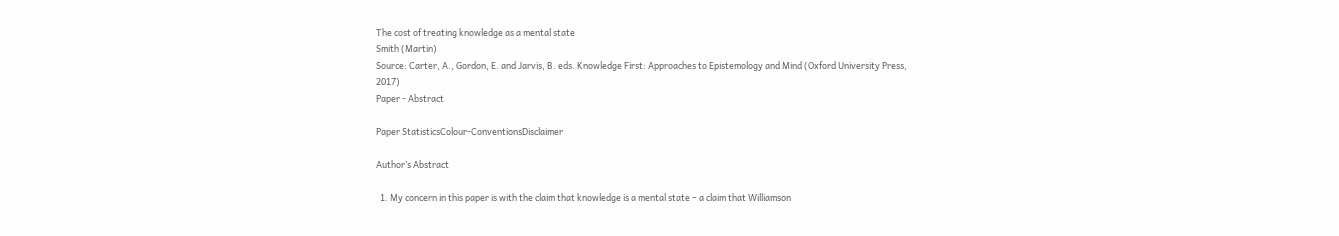The cost of treating knowledge as a mental state
Smith (Martin)
Source: Carter, A., Gordon, E. and Jarvis, B. eds. Knowledge First: Approaches to Epistemology and Mind (Oxford University Press, 2017)
Paper - Abstract

Paper StatisticsColour-ConventionsDisclaimer

Author’s Abstract

  1. My concern in this paper is with the claim that knowledge is a mental state – a claim that Williamson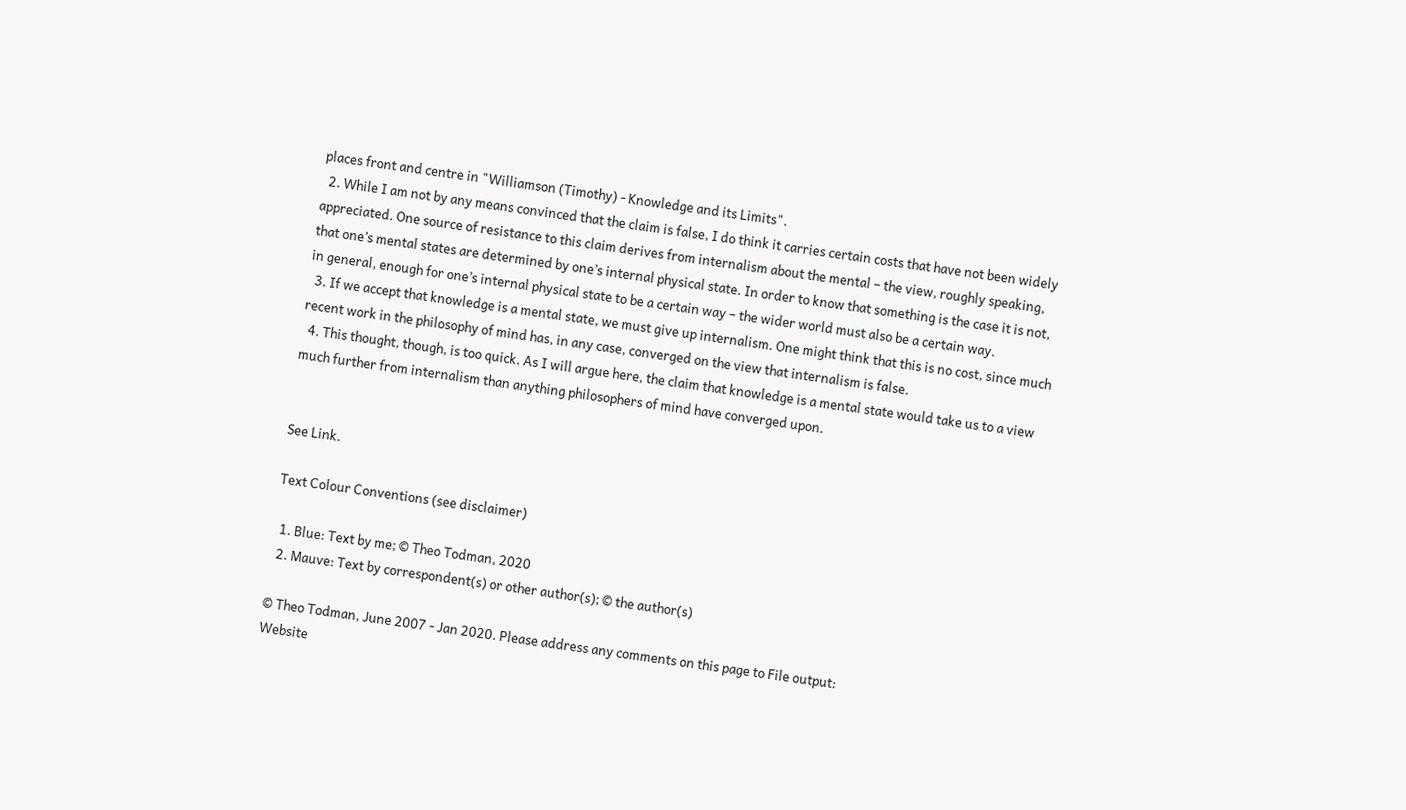places front and centre in "Williamson (Timothy) - Knowledge and its Limits".
  2. While I am not by any means convinced that the claim is false, I do think it carries certain costs that have not been widely appreciated. One source of resistance to this claim derives from internalism about the mental – the view, roughly speaking, that one’s mental states are determined by one’s internal physical state. In order to know that something is the case it is not, in general, enough for one’s internal physical state to be a certain way – the wider world must also be a certain way.
  3. If we accept that knowledge is a mental state, we must give up internalism. One might think that this is no cost, since much recent work in the philosophy of mind has, in any case, converged on the view that internalism is false.
  4. This thought, though, is too quick. As I will argue here, the claim that knowledge is a mental state would take us to a view much further from internalism than anything philosophers of mind have converged upon.


See Link.

Text Colour Conventions (see disclaimer)

  1. Blue: Text by me; © Theo Todman, 2020
  2. Mauve: Text by correspondent(s) or other author(s); © the author(s)

© Theo Todman, June 2007 - Jan 2020. Please address any comments on this page to File output:
Website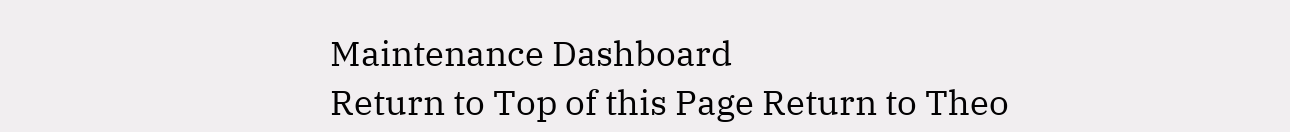Maintenance Dashboard
Return to Top of this Page Return to Theo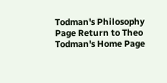Todman's Philosophy Page Return to Theo Todman's Home Page